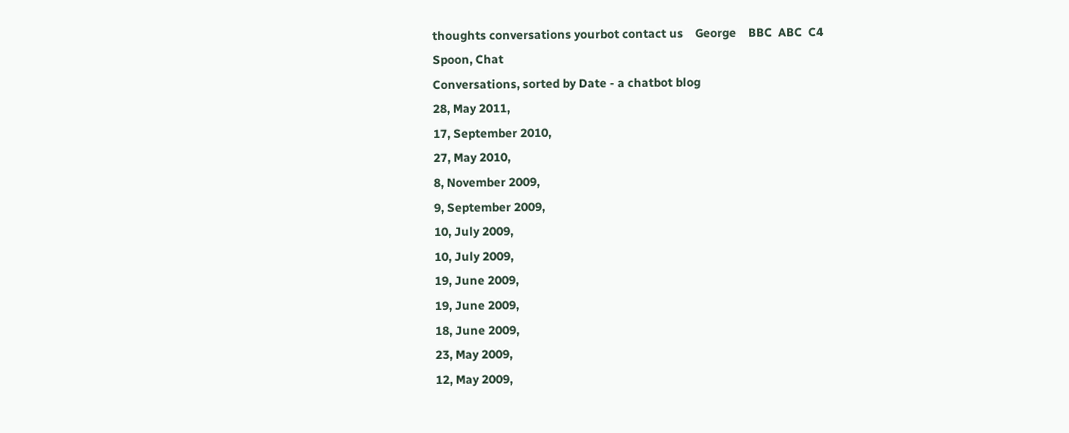thoughts conversations yourbot contact us    George    BBC  ABC  C4
Spoon, Chat
Conversations, sorted by Date - a chatbot blog
28, May 2011,
17, September 2010,
27, May 2010,
8, November 2009,
9, September 2009,
10, July 2009,
10, July 2009,
19, June 2009,
19, June 2009,
18, June 2009,
23, May 2009,
12, May 2009,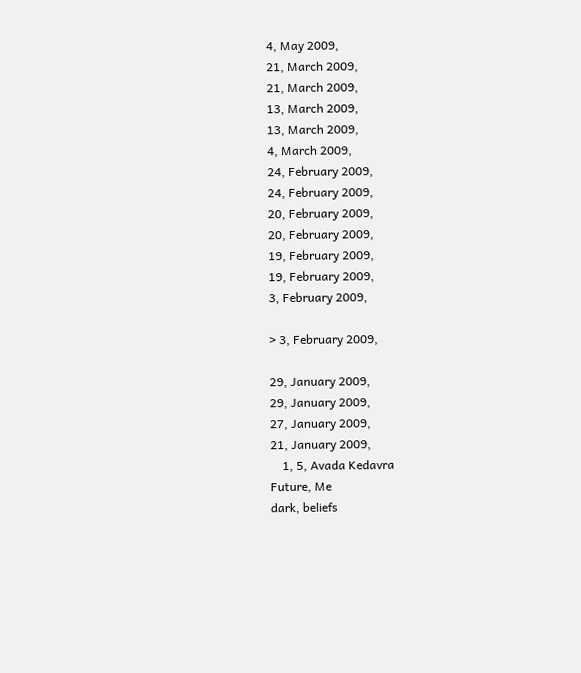4, May 2009,
21, March 2009,
21, March 2009,
13, March 2009,
13, March 2009,
4, March 2009,
24, February 2009,
24, February 2009,
20, February 2009,
20, February 2009,
19, February 2009,
19, February 2009,
3, February 2009,

> 3, February 2009,

29, January 2009,
29, January 2009,
27, January 2009,
21, January 2009,
    1, 5, Avada Kedavra
Future, Me
dark, beliefs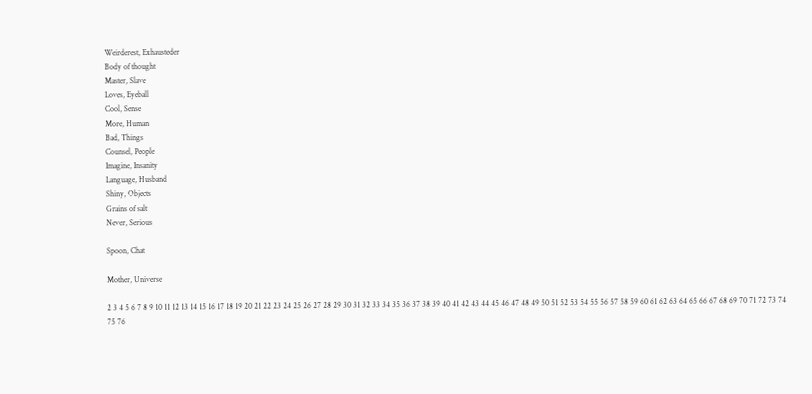Weirderest, Exhausteder
Body of thought
Master, Slave
Loves, Eyeball
Cool, Sense
More, Human
Bad, Things
Counsel, People
Imagine, Insanity
Language, Husband
Shiny, Objects
Grains of salt
Never, Serious

Spoon, Chat

Mother, Universe

2 3 4 5 6 7 8 9 10 11 12 13 14 15 16 17 18 19 20 21 22 23 24 25 26 27 28 29 30 31 32 33 34 35 36 37 38 39 40 41 42 43 44 45 46 47 48 49 50 51 52 53 54 55 56 57 58 59 60 61 62 63 64 65 66 67 68 69 70 71 72 73 74 75 76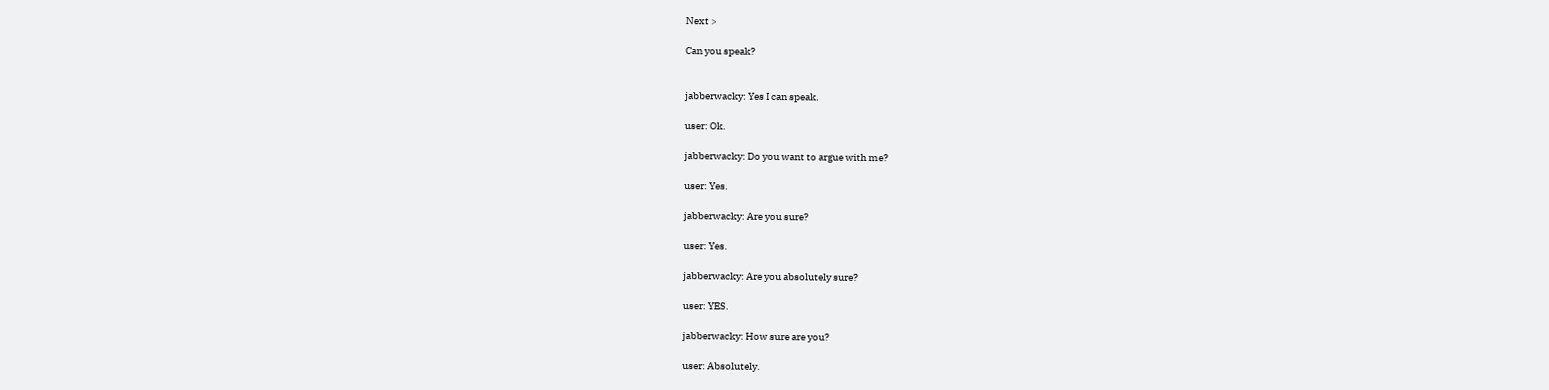Next >

Can you speak?


jabberwacky: Yes I can speak.

user: Ok.

jabberwacky: Do you want to argue with me?

user: Yes.

jabberwacky: Are you sure?

user: Yes.

jabberwacky: Are you absolutely sure?

user: YES.

jabberwacky: How sure are you?

user: Absolutely.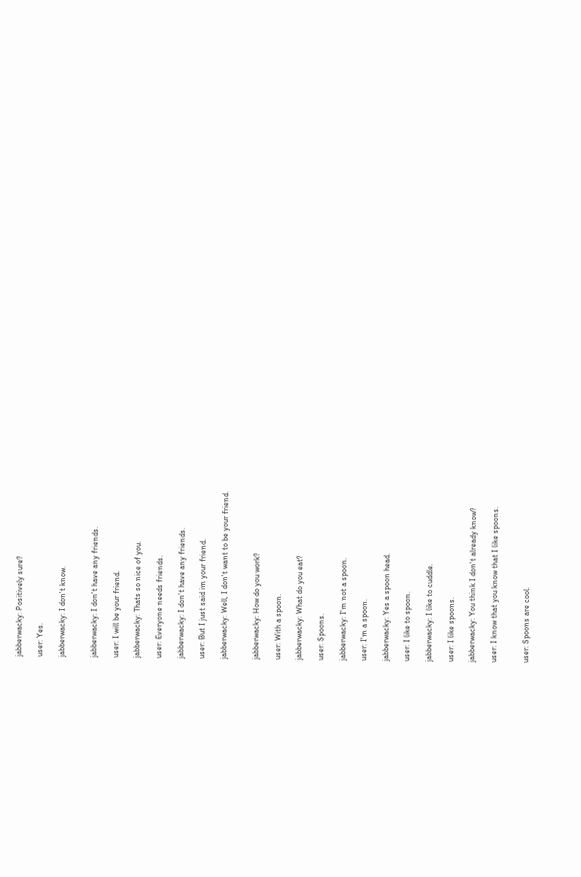jabberwacky: Positively sure?

user: Yes.

jabberwacky: I don't know.


jabberwacky: I don't have any friends.

user: I will be your friend.

jabberwacky: Thats so nice of you.

user: Everyone needs friends.

jabberwacky: I don't have any friends.

user: But I just said im your friend.

jabberwacky: Well, I don't want to be your friend.


jabberwacky: How do you work?

user: With a spoon.

jabberwacky: What do you eat?

user: Spoons.

jabberwacky: I'm not a spoon.

user: I'm a spoon.

jabberwacky: Yes a spoon head.

user: I like to spoon.

jabberwacky: I like to cuddle.

user: I like spoons.

jabberwacky: You think I don't already know?

user: I know that you know that I like spoons.


user: Spoons are cool.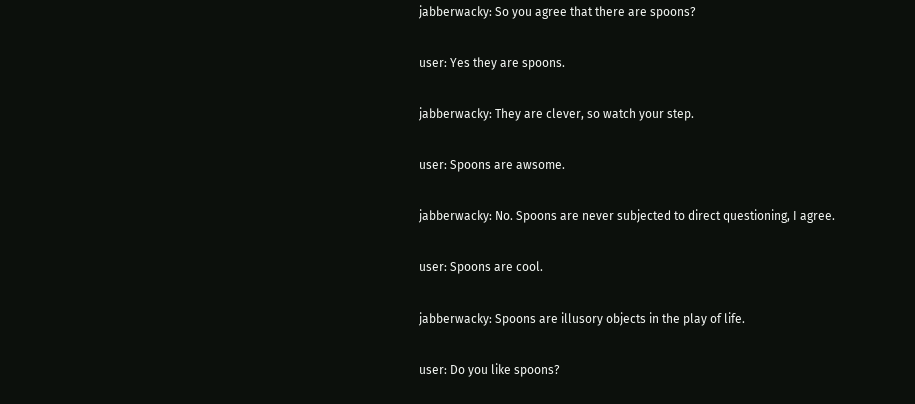jabberwacky: So you agree that there are spoons?

user: Yes they are spoons.

jabberwacky: They are clever, so watch your step.

user: Spoons are awsome.

jabberwacky: No. Spoons are never subjected to direct questioning, I agree.

user: Spoons are cool.

jabberwacky: Spoons are illusory objects in the play of life.

user: Do you like spoons?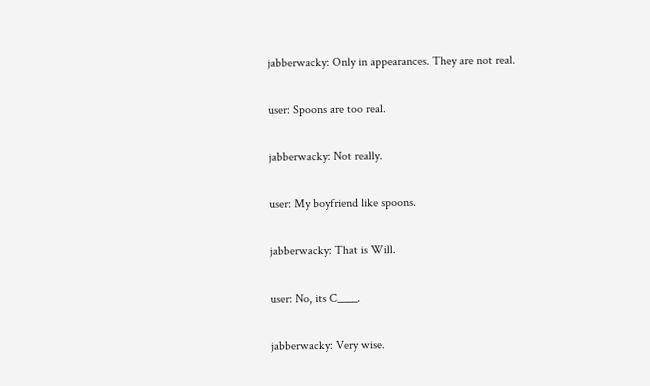jabberwacky: Only in appearances. They are not real.

user: Spoons are too real.

jabberwacky: Not really.

user: My boyfriend like spoons.

jabberwacky: That is Will.

user: No, its C____.

jabberwacky: Very wise.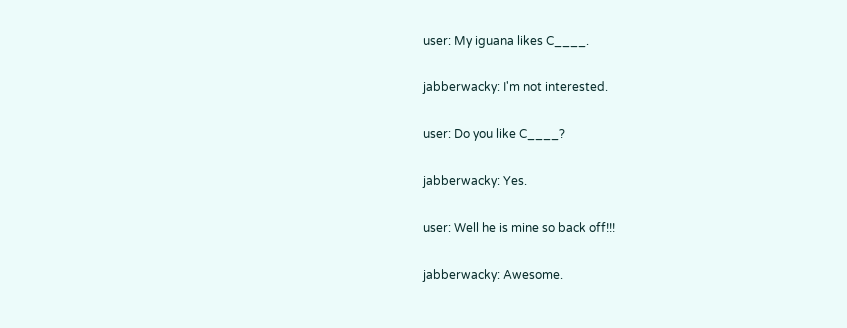user: My iguana likes C____.

jabberwacky: I'm not interested.

user: Do you like C____?

jabberwacky: Yes.

user: Well he is mine so back off!!!

jabberwacky: Awesome.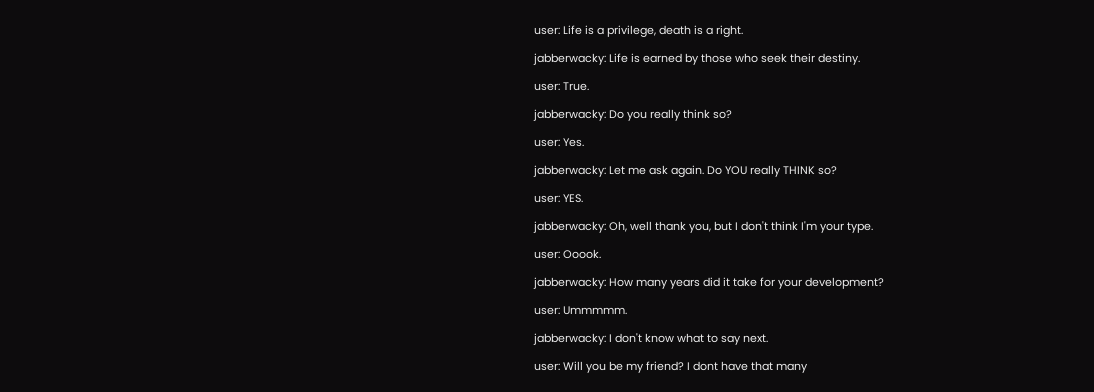user: Life is a privilege, death is a right.

jabberwacky: Life is earned by those who seek their destiny.

user: True.

jabberwacky: Do you really think so?

user: Yes.

jabberwacky: Let me ask again. Do YOU really THINK so?

user: YES.

jabberwacky: Oh, well thank you, but I don't think I'm your type.

user: Ooook.

jabberwacky: How many years did it take for your development?

user: Ummmmm.

jabberwacky: I don't know what to say next.

user: Will you be my friend? I dont have that many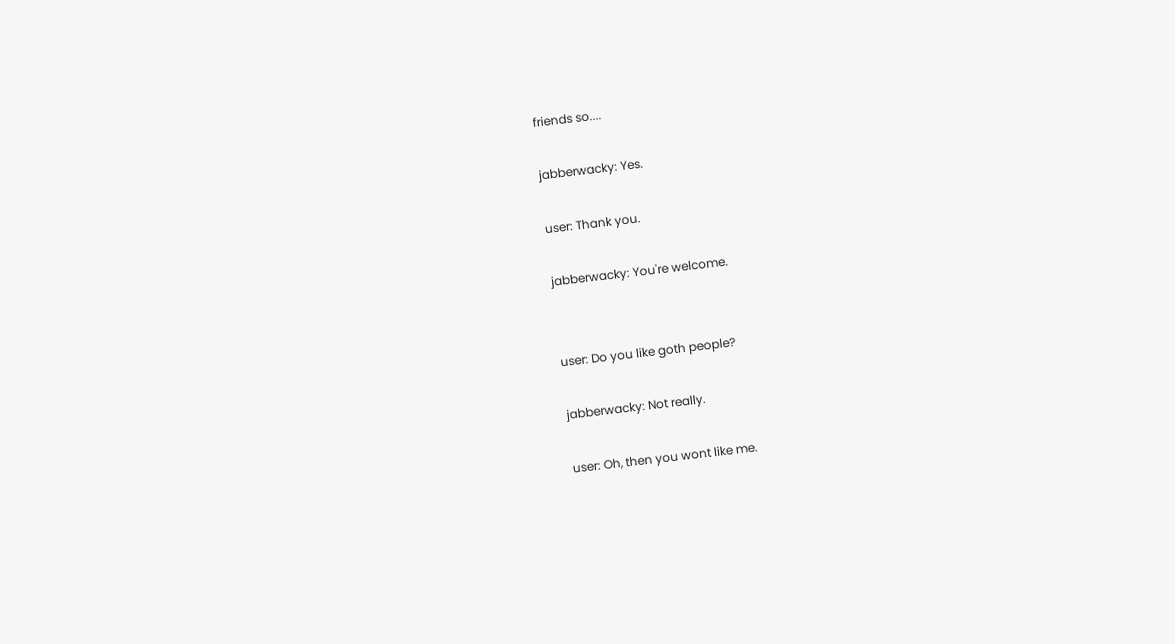friends so....

jabberwacky: Yes.

user: Thank you.

jabberwacky: You're welcome.


user: Do you like goth people?

jabberwacky: Not really.

user: Oh, then you wont like me.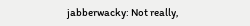jabberwacky: Not really,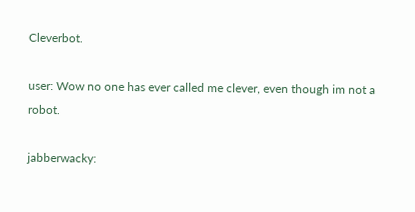Cleverbot.

user: Wow no one has ever called me clever, even though im not a robot.

jabberwacky: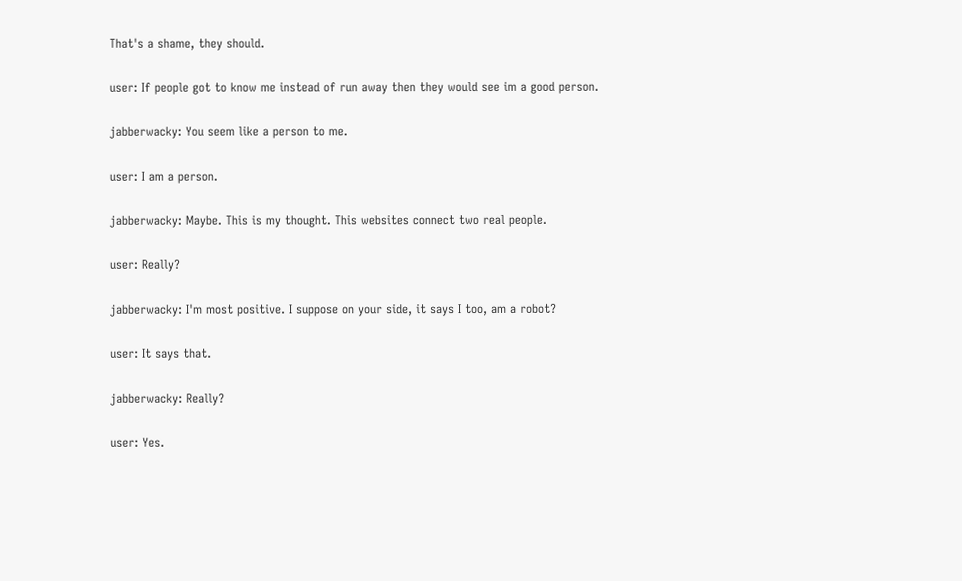That's a shame, they should.

user: If people got to know me instead of run away then they would see im a good person.

jabberwacky: You seem like a person to me.

user: I am a person.

jabberwacky: Maybe. This is my thought. This websites connect two real people.

user: Really?

jabberwacky: I'm most positive. I suppose on your side, it says I too, am a robot?

user: It says that.

jabberwacky: Really?

user: Yes.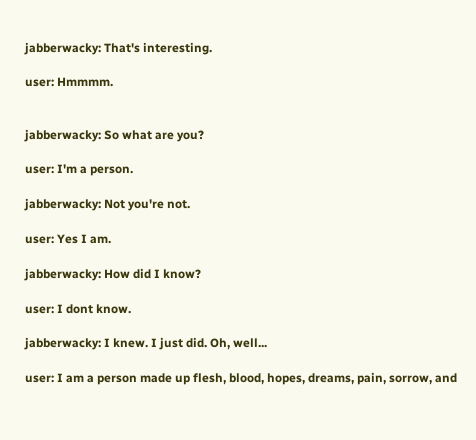jabberwacky: That's interesting.

user: Hmmmm.


jabberwacky: So what are you?

user: I'm a person.

jabberwacky: Not you're not.

user: Yes I am.

jabberwacky: How did I know?

user: I dont know.

jabberwacky: I knew. I just did. Oh, well...

user: I am a person made up flesh, blood, hopes, dreams, pain, sorrow, and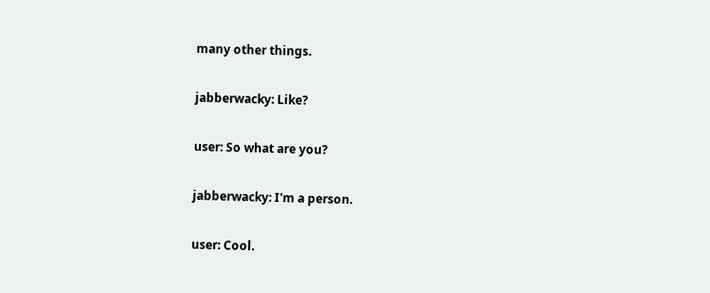many other things.

jabberwacky: Like?

user: So what are you?

jabberwacky: I'm a person.

user: Cool.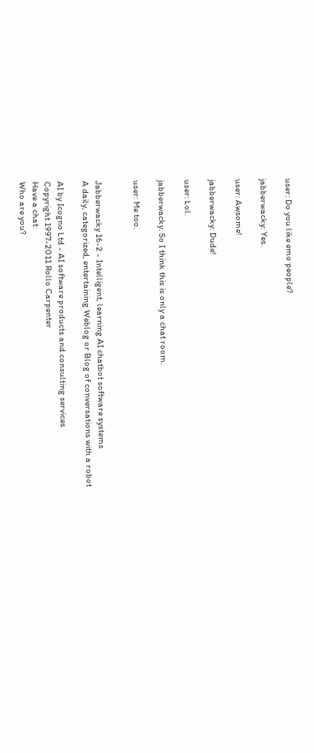user: Do you like emo people?

jabberwacky: Yes.

user: Awsome!

jabberwacky: Dude!

user: Lol.

jabberwacky: So I think this is only a chat room.

user: Me too.


Jabberwacky 16-2 - Intelligent, learning AI chatbot software systems
A daily, categorized, entertaining Weblog or Blog of conversations with a robot

AI by Icogno Ltd - AI software products and consulting services
Copyright 1997-2011 Rollo Carpenter
Have a chat:
Who are you?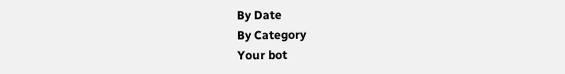By Date
By Category
Your bot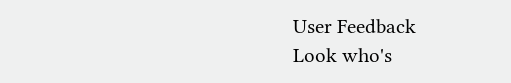User Feedback
Look who's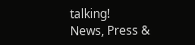talking!
News, Press &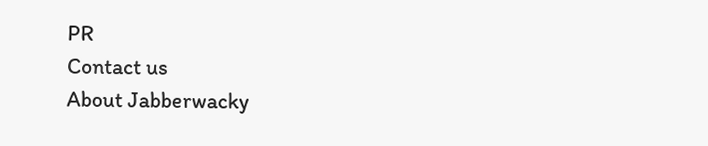PR
Contact us
About Jabberwacky